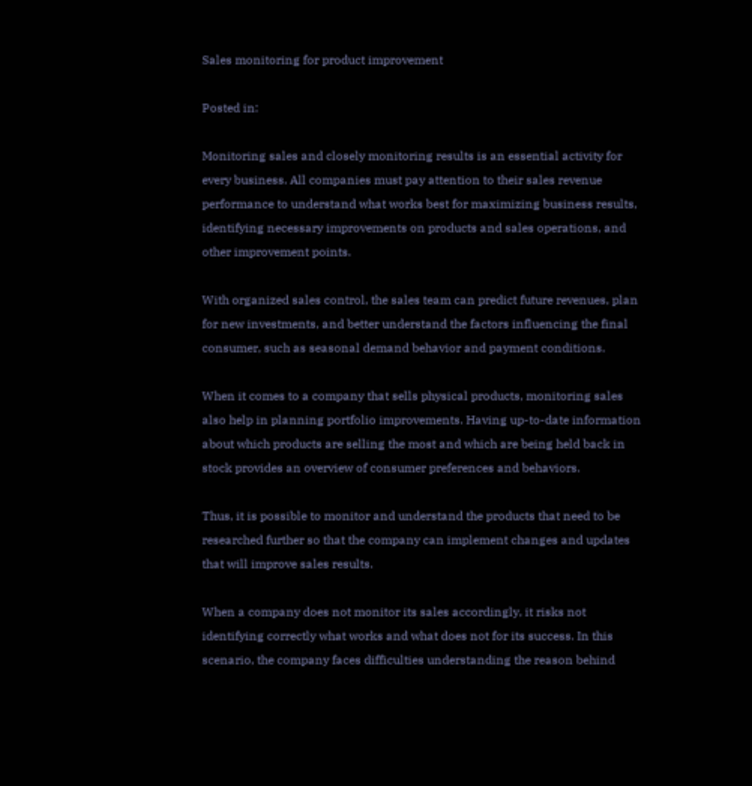Sales monitoring for product improvement

Posted in:

Monitoring sales and closely monitoring results is an essential activity for every business. All companies must pay attention to their sales revenue performance to understand what works best for maximizing business results, identifying necessary improvements on products and sales operations, and other improvement points.

With organized sales control, the sales team can predict future revenues, plan for new investments, and better understand the factors influencing the final consumer, such as seasonal demand behavior and payment conditions.

When it comes to a company that sells physical products, monitoring sales also help in planning portfolio improvements. Having up-to-date information about which products are selling the most and which are being held back in stock provides an overview of consumer preferences and behaviors.

Thus, it is possible to monitor and understand the products that need to be researched further so that the company can implement changes and updates that will improve sales results.

When a company does not monitor its sales accordingly, it risks not identifying correctly what works and what does not for its success. In this scenario, the company faces difficulties understanding the reason behind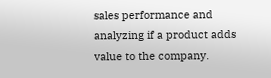sales performance and analyzing if a product adds value to the company.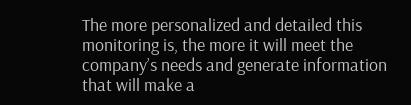The more personalized and detailed this monitoring is, the more it will meet the company’s needs and generate information that will make a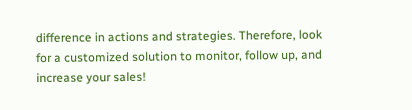difference in actions and strategies. Therefore, look for a customized solution to monitor, follow up, and increase your sales!